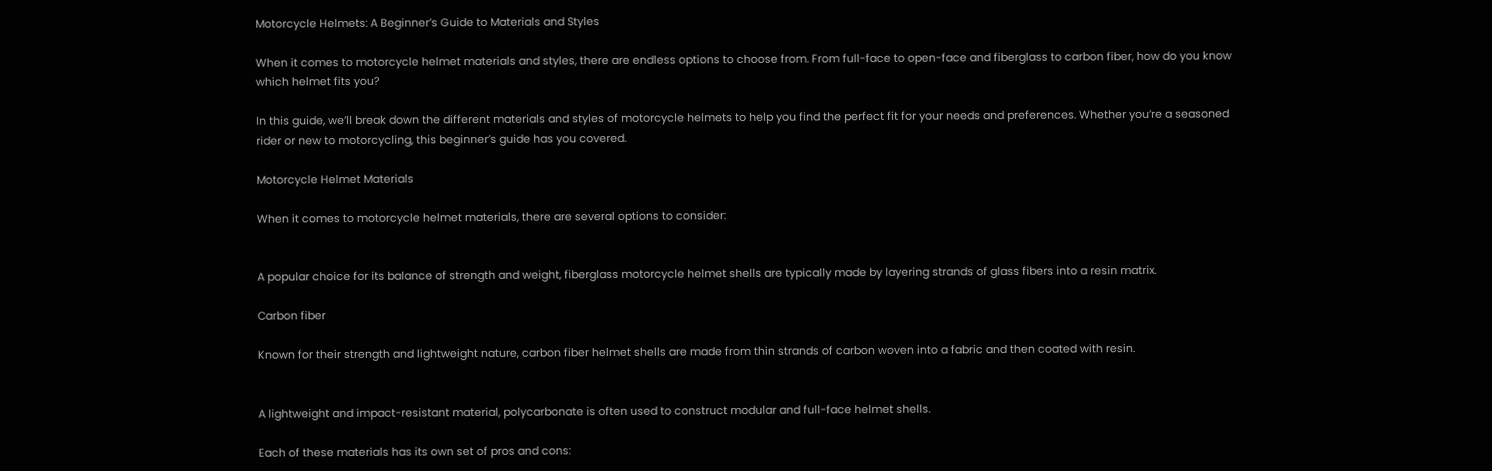Motorcycle Helmets: A Beginner’s Guide to Materials and Styles

When it comes to motorcycle helmet materials and styles, there are endless options to choose from. From full-face to open-face and fiberglass to carbon fiber, how do you know which helmet fits you?

In this guide, we’ll break down the different materials and styles of motorcycle helmets to help you find the perfect fit for your needs and preferences. Whether you’re a seasoned rider or new to motorcycling, this beginner’s guide has you covered.

Motorcycle Helmet Materials

When it comes to motorcycle helmet materials, there are several options to consider:


A popular choice for its balance of strength and weight, fiberglass motorcycle helmet shells are typically made by layering strands of glass fibers into a resin matrix.

Carbon fiber

Known for their strength and lightweight nature, carbon fiber helmet shells are made from thin strands of carbon woven into a fabric and then coated with resin.


A lightweight and impact-resistant material, polycarbonate is often used to construct modular and full-face helmet shells.

Each of these materials has its own set of pros and cons: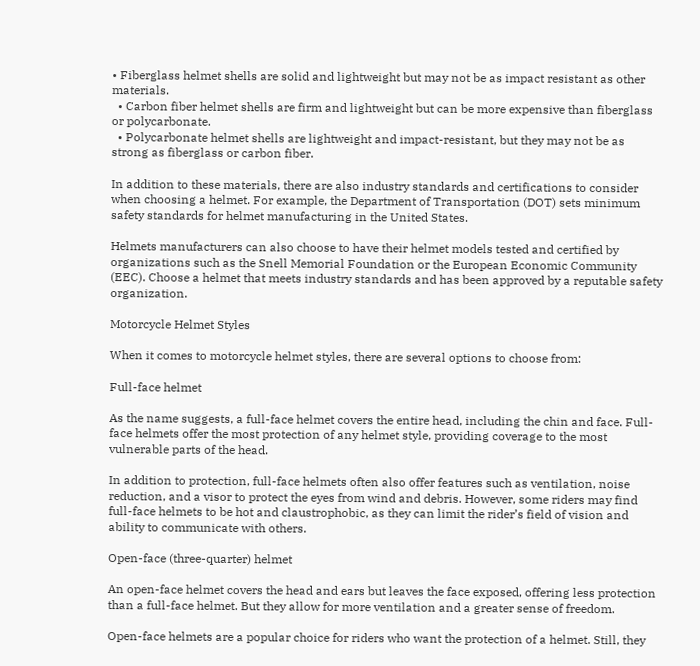• Fiberglass helmet shells are solid and lightweight but may not be as impact resistant as other materials.
  • Carbon fiber helmet shells are firm and lightweight but can be more expensive than fiberglass or polycarbonate.
  • Polycarbonate helmet shells are lightweight and impact-resistant, but they may not be as strong as fiberglass or carbon fiber.

In addition to these materials, there are also industry standards and certifications to consider when choosing a helmet. For example, the Department of Transportation (DOT) sets minimum safety standards for helmet manufacturing in the United States.

Helmets manufacturers can also choose to have their helmet models tested and certified by organizations such as the Snell Memorial Foundation or the European Economic Community (EEC). Choose a helmet that meets industry standards and has been approved by a reputable safety organization.

Motorcycle Helmet Styles

When it comes to motorcycle helmet styles, there are several options to choose from:

Full-face helmet

As the name suggests, a full-face helmet covers the entire head, including the chin and face. Full-face helmets offer the most protection of any helmet style, providing coverage to the most vulnerable parts of the head.

In addition to protection, full-face helmets often also offer features such as ventilation, noise reduction, and a visor to protect the eyes from wind and debris. However, some riders may find full-face helmets to be hot and claustrophobic, as they can limit the rider’s field of vision and ability to communicate with others.

Open-face (three-quarter) helmet

An open-face helmet covers the head and ears but leaves the face exposed, offering less protection than a full-face helmet. But they allow for more ventilation and a greater sense of freedom.

Open-face helmets are a popular choice for riders who want the protection of a helmet. Still, they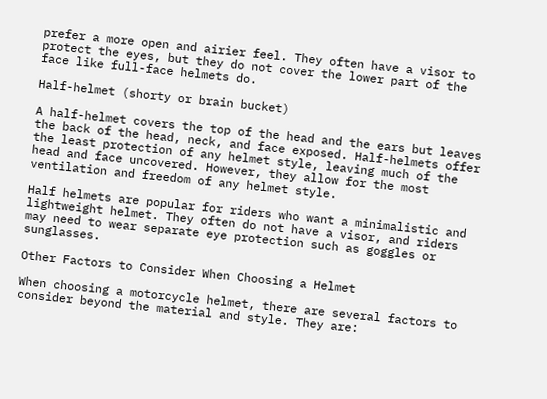prefer a more open and airier feel. They often have a visor to protect the eyes, but they do not cover the lower part of the face like full-face helmets do.

Half-helmet (shorty or brain bucket)

A half-helmet covers the top of the head and the ears but leaves the back of the head, neck, and face exposed. Half-helmets offer the least protection of any helmet style, leaving much of the head and face uncovered. However, they allow for the most ventilation and freedom of any helmet style.

Half helmets are popular for riders who want a minimalistic and lightweight helmet. They often do not have a visor, and riders may need to wear separate eye protection such as goggles or sunglasses.

Other Factors to Consider When Choosing a Helmet

When choosing a motorcycle helmet, there are several factors to consider beyond the material and style. They are: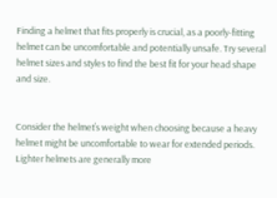Finding a helmet that fits properly is crucial, as a poorly-fitting helmet can be uncomfortable and potentially unsafe. Try several helmet sizes and styles to find the best fit for your head shape and size.


Consider the helmet’s weight when choosing because a heavy helmet might be uncomfortable to wear for extended periods. Lighter helmets are generally more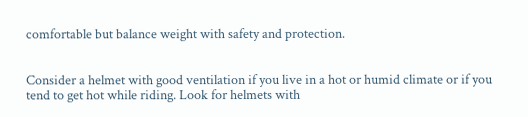comfortable but balance weight with safety and protection.


Consider a helmet with good ventilation if you live in a hot or humid climate or if you tend to get hot while riding. Look for helmets with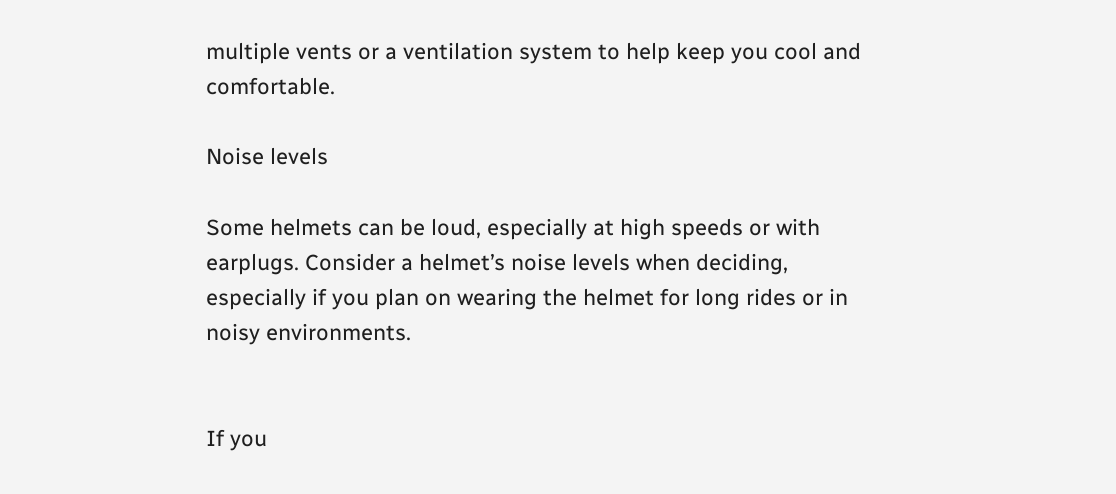multiple vents or a ventilation system to help keep you cool and comfortable.

Noise levels

Some helmets can be loud, especially at high speeds or with earplugs. Consider a helmet’s noise levels when deciding, especially if you plan on wearing the helmet for long rides or in noisy environments.


If you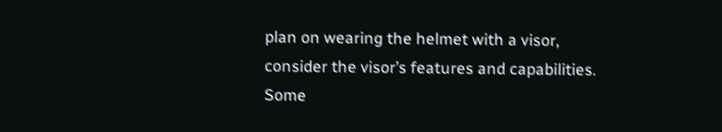plan on wearing the helmet with a visor, consider the visor’s features and capabilities. Some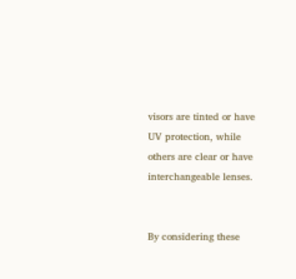visors are tinted or have UV protection, while others are clear or have interchangeable lenses.


By considering these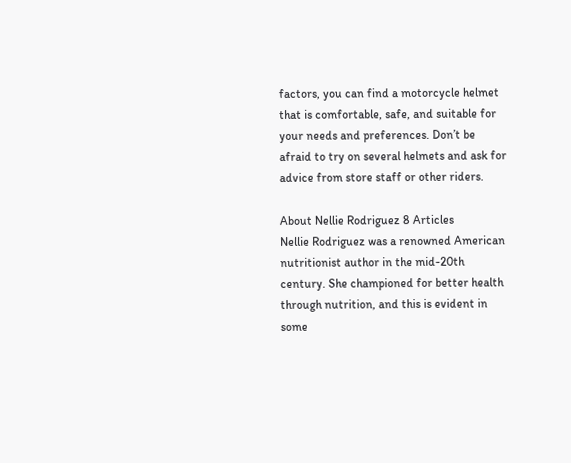factors, you can find a motorcycle helmet that is comfortable, safe, and suitable for your needs and preferences. Don’t be afraid to try on several helmets and ask for advice from store staff or other riders.

About Nellie Rodriguez 8 Articles
Nellie Rodriguez was a renowned American nutritionist author in the mid-20th century. She championed for better health through nutrition, and this is evident in some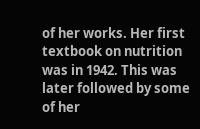of her works. Her first textbook on nutrition was in 1942. This was later followed by some of her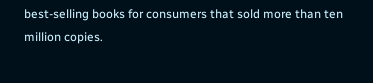best-selling books for consumers that sold more than ten million copies.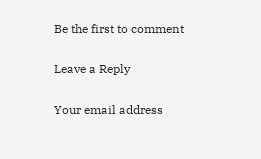Be the first to comment

Leave a Reply

Your email address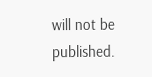will not be published.